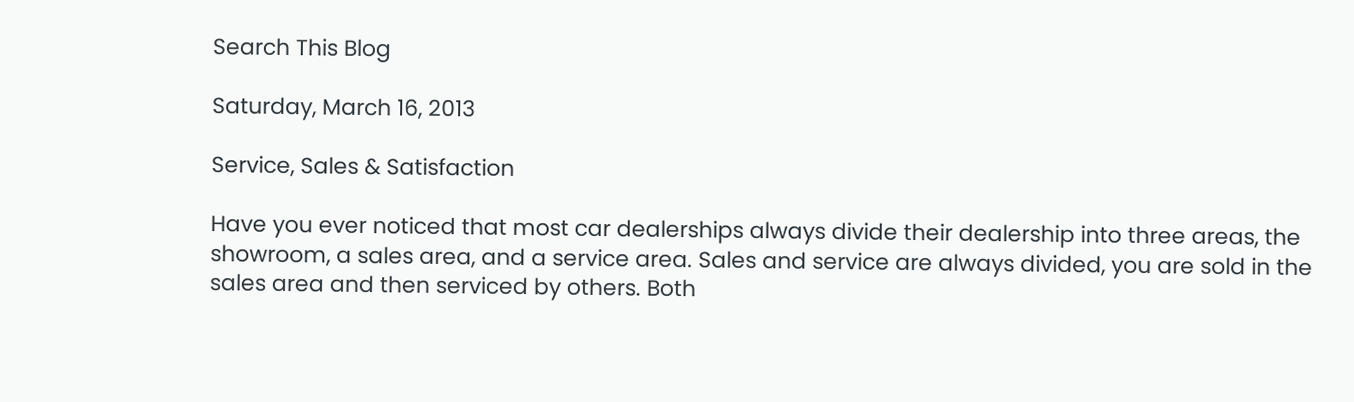Search This Blog

Saturday, March 16, 2013

Service, Sales & Satisfaction

Have you ever noticed that most car dealerships always divide their dealership into three areas, the showroom, a sales area, and a service area. Sales and service are always divided, you are sold in the sales area and then serviced by others. Both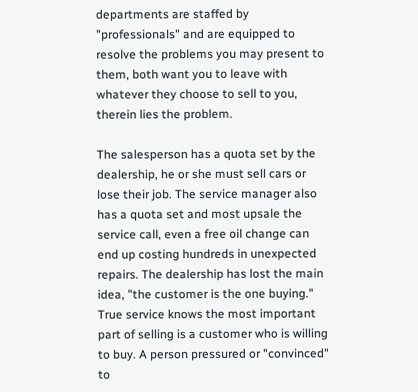departments are staffed by "professionals" and are equipped to resolve the problems you may present to them, both want you to leave with whatever they choose to sell to you, therein lies the problem.

The salesperson has a quota set by the dealership, he or she must sell cars or lose their job. The service manager also has a quota set and most upsale the service call, even a free oil change can end up costing hundreds in unexpected repairs. The dealership has lost the main idea, "the customer is the one buying."
True service knows the most important part of selling is a customer who is willing to buy. A person pressured or "convinced" to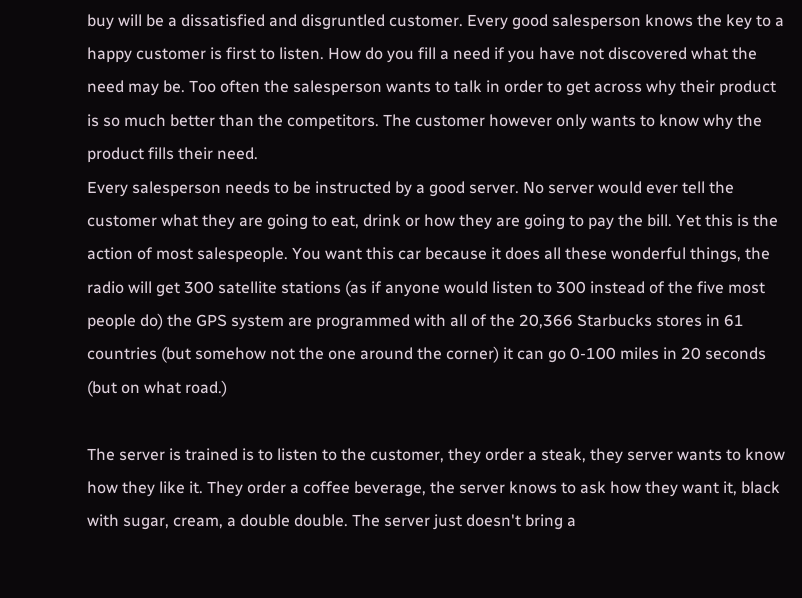buy will be a dissatisfied and disgruntled customer. Every good salesperson knows the key to a happy customer is first to listen. How do you fill a need if you have not discovered what the need may be. Too often the salesperson wants to talk in order to get across why their product is so much better than the competitors. The customer however only wants to know why the product fills their need.
Every salesperson needs to be instructed by a good server. No server would ever tell the customer what they are going to eat, drink or how they are going to pay the bill. Yet this is the action of most salespeople. You want this car because it does all these wonderful things, the radio will get 300 satellite stations (as if anyone would listen to 300 instead of the five most people do) the GPS system are programmed with all of the 20,366 Starbucks stores in 61 countries (but somehow not the one around the corner) it can go 0-100 miles in 20 seconds (but on what road.)

The server is trained is to listen to the customer, they order a steak, they server wants to know how they like it. They order a coffee beverage, the server knows to ask how they want it, black with sugar, cream, a double double. The server just doesn't bring a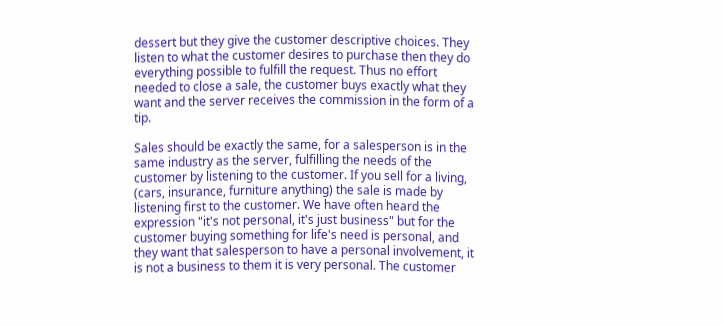dessert but they give the customer descriptive choices. They listen to what the customer desires to purchase then they do everything possible to fulfill the request. Thus no effort needed to close a sale, the customer buys exactly what they want and the server receives the commission in the form of a tip.

Sales should be exactly the same, for a salesperson is in the same industry as the server, fulfilling the needs of the customer by listening to the customer. If you sell for a living, (cars, insurance, furniture anything) the sale is made by listening first to the customer. We have often heard the expression "it's not personal, it's just business" but for the customer buying something for life's need is personal, and they want that salesperson to have a personal involvement, it is not a business to them it is very personal. The customer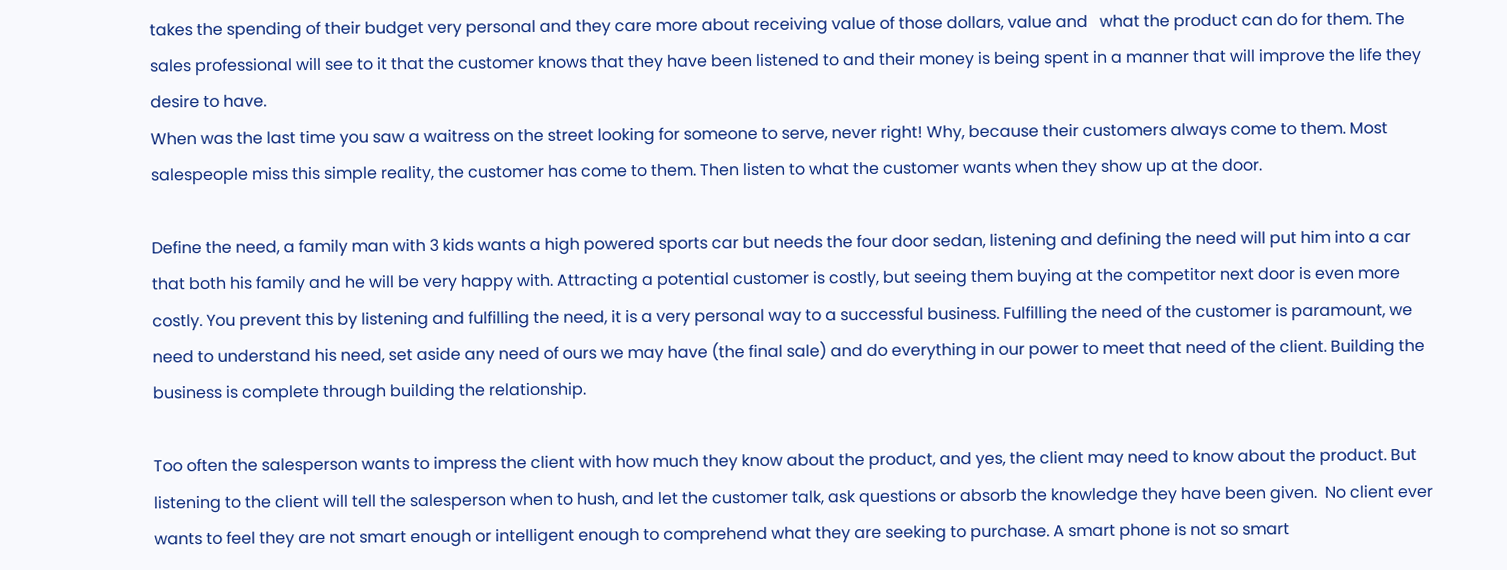takes the spending of their budget very personal and they care more about receiving value of those dollars, value and   what the product can do for them. The sales professional will see to it that the customer knows that they have been listened to and their money is being spent in a manner that will improve the life they desire to have.
When was the last time you saw a waitress on the street looking for someone to serve, never right! Why, because their customers always come to them. Most salespeople miss this simple reality, the customer has come to them. Then listen to what the customer wants when they show up at the door.

Define the need, a family man with 3 kids wants a high powered sports car but needs the four door sedan, listening and defining the need will put him into a car that both his family and he will be very happy with. Attracting a potential customer is costly, but seeing them buying at the competitor next door is even more costly. You prevent this by listening and fulfilling the need, it is a very personal way to a successful business. Fulfilling the need of the customer is paramount, we need to understand his need, set aside any need of ours we may have (the final sale) and do everything in our power to meet that need of the client. Building the business is complete through building the relationship.

Too often the salesperson wants to impress the client with how much they know about the product, and yes, the client may need to know about the product. But listening to the client will tell the salesperson when to hush, and let the customer talk, ask questions or absorb the knowledge they have been given.  No client ever wants to feel they are not smart enough or intelligent enough to comprehend what they are seeking to purchase. A smart phone is not so smart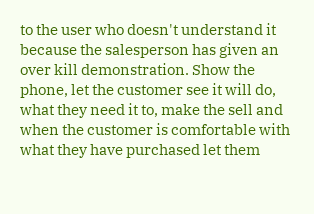to the user who doesn't understand it because the salesperson has given an over kill demonstration. Show the phone, let the customer see it will do, what they need it to, make the sell and when the customer is comfortable with what they have purchased let them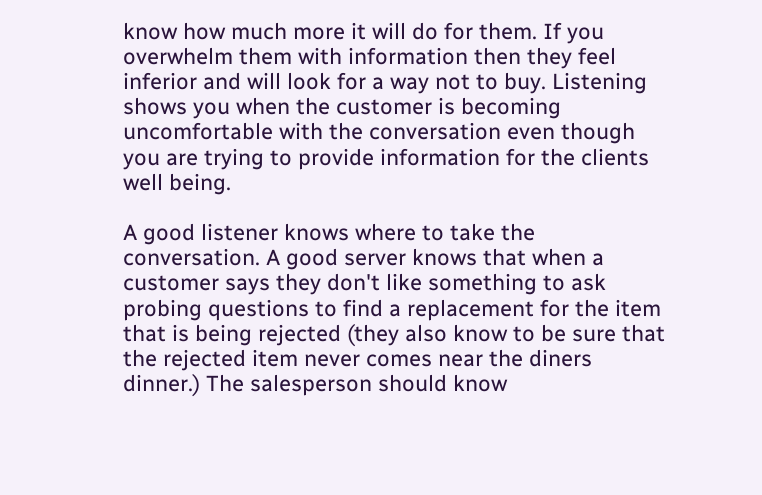know how much more it will do for them. If you overwhelm them with information then they feel inferior and will look for a way not to buy. Listening shows you when the customer is becoming uncomfortable with the conversation even though you are trying to provide information for the clients well being.

A good listener knows where to take the conversation. A good server knows that when a customer says they don't like something to ask probing questions to find a replacement for the item that is being rejected (they also know to be sure that the rejected item never comes near the diners dinner.) The salesperson should know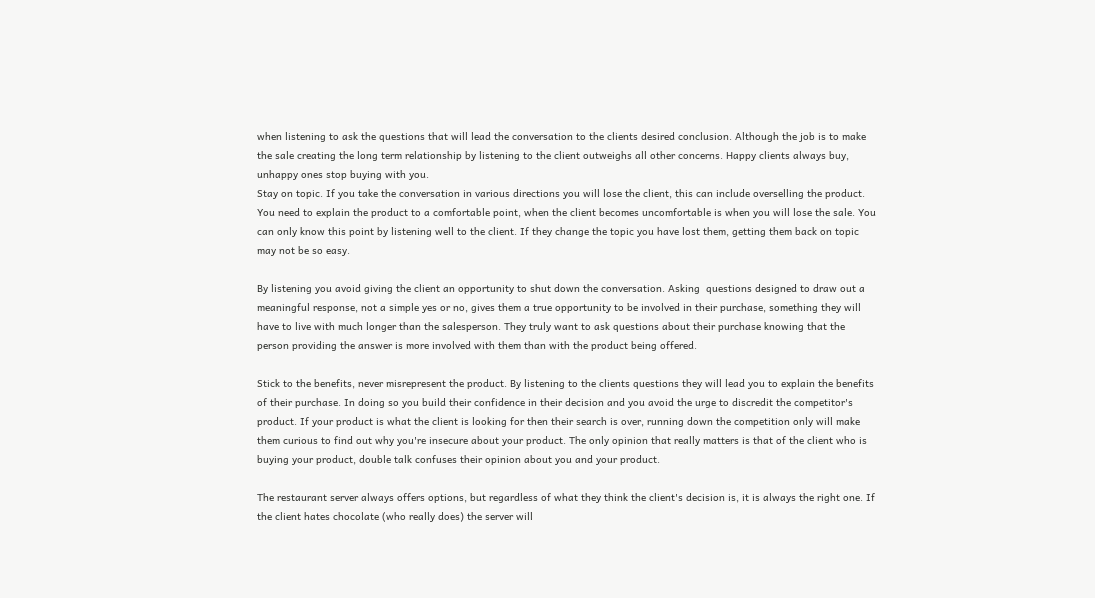when listening to ask the questions that will lead the conversation to the clients desired conclusion. Although the job is to make the sale creating the long term relationship by listening to the client outweighs all other concerns. Happy clients always buy, unhappy ones stop buying with you.
Stay on topic. If you take the conversation in various directions you will lose the client, this can include overselling the product. You need to explain the product to a comfortable point, when the client becomes uncomfortable is when you will lose the sale. You can only know this point by listening well to the client. If they change the topic you have lost them, getting them back on topic may not be so easy.

By listening you avoid giving the client an opportunity to shut down the conversation. Asking  questions designed to draw out a meaningful response, not a simple yes or no, gives them a true opportunity to be involved in their purchase, something they will have to live with much longer than the salesperson. They truly want to ask questions about their purchase knowing that the person providing the answer is more involved with them than with the product being offered.

Stick to the benefits, never misrepresent the product. By listening to the clients questions they will lead you to explain the benefits of their purchase. In doing so you build their confidence in their decision and you avoid the urge to discredit the competitor's product. If your product is what the client is looking for then their search is over, running down the competition only will make them curious to find out why you're insecure about your product. The only opinion that really matters is that of the client who is buying your product, double talk confuses their opinion about you and your product.

The restaurant server always offers options, but regardless of what they think the client's decision is, it is always the right one. If the client hates chocolate (who really does) the server will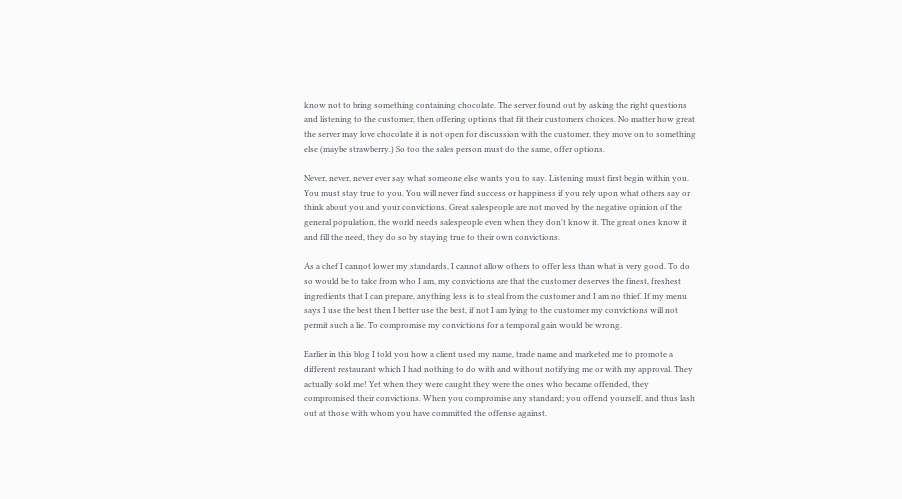know not to bring something containing chocolate. The server found out by asking the right questions and listening to the customer, then offering options that fit their customers choices. No matter how great the server may love chocolate it is not open for discussion with the customer, they move on to something else (maybe strawberry.) So too the sales person must do the same, offer options.

Never, never, never ever say what someone else wants you to say. Listening must first begin within you. You must stay true to you. You will never find success or happiness if you rely upon what others say or think about you and your convictions. Great salespeople are not moved by the negative opinion of the general population, the world needs salespeople even when they don't know it. The great ones know it and fill the need, they do so by staying true to their own convictions.

As a chef I cannot lower my standards, I cannot allow others to offer less than what is very good. To do so would be to take from who I am, my convictions are that the customer deserves the finest, freshest ingredients that I can prepare, anything less is to steal from the customer and I am no thief. If my menu says I use the best then I better use the best, if not I am lying to the customer my convictions will not permit such a lie. To compromise my convictions for a temporal gain would be wrong.

Earlier in this blog I told you how a client used my name, trade name and marketed me to promote a different restaurant which I had nothing to do with and without notifying me or with my approval. They actually sold me! Yet when they were caught they were the ones who became offended, they compromised their convictions. When you compromise any standard; you offend yourself, and thus lash out at those with whom you have committed the offense against.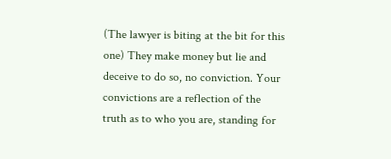(The lawyer is biting at the bit for this one) They make money but lie and deceive to do so, no conviction. Your convictions are a reflection of the truth as to who you are, standing for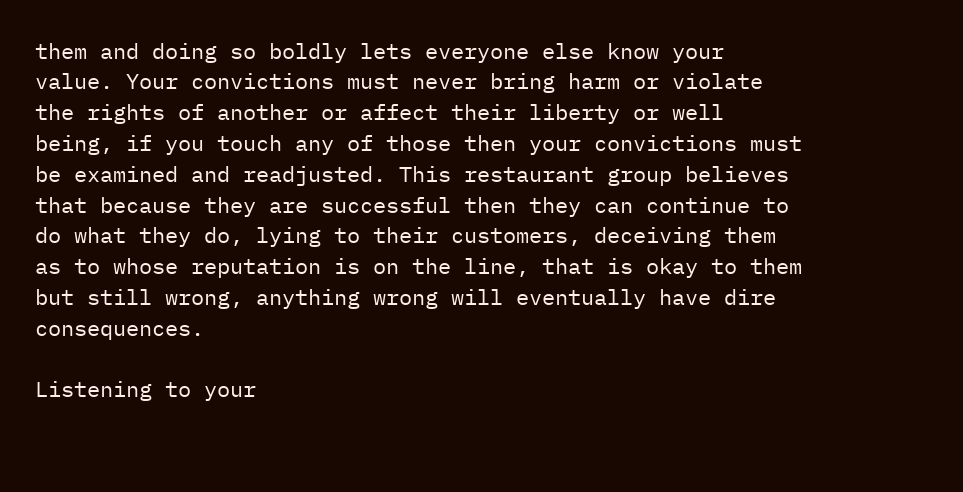them and doing so boldly lets everyone else know your value. Your convictions must never bring harm or violate the rights of another or affect their liberty or well being, if you touch any of those then your convictions must be examined and readjusted. This restaurant group believes that because they are successful then they can continue to do what they do, lying to their customers, deceiving them as to whose reputation is on the line, that is okay to them but still wrong, anything wrong will eventually have dire consequences.

Listening to your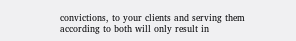convictions, to your clients and serving them according to both will only result in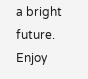a bright future. Enjoy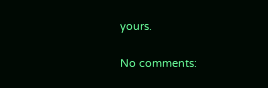yours.

No comments: